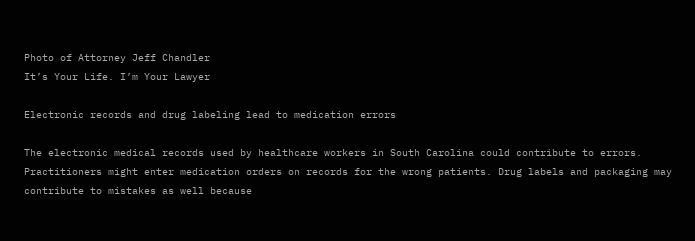Photo of Attorney Jeff Chandler
It’s Your Life. I’m Your Lawyer

Electronic records and drug labeling lead to medication errors

The electronic medical records used by healthcare workers in South Carolina could contribute to errors. Practitioners might enter medication orders on records for the wrong patients. Drug labels and packaging may contribute to mistakes as well because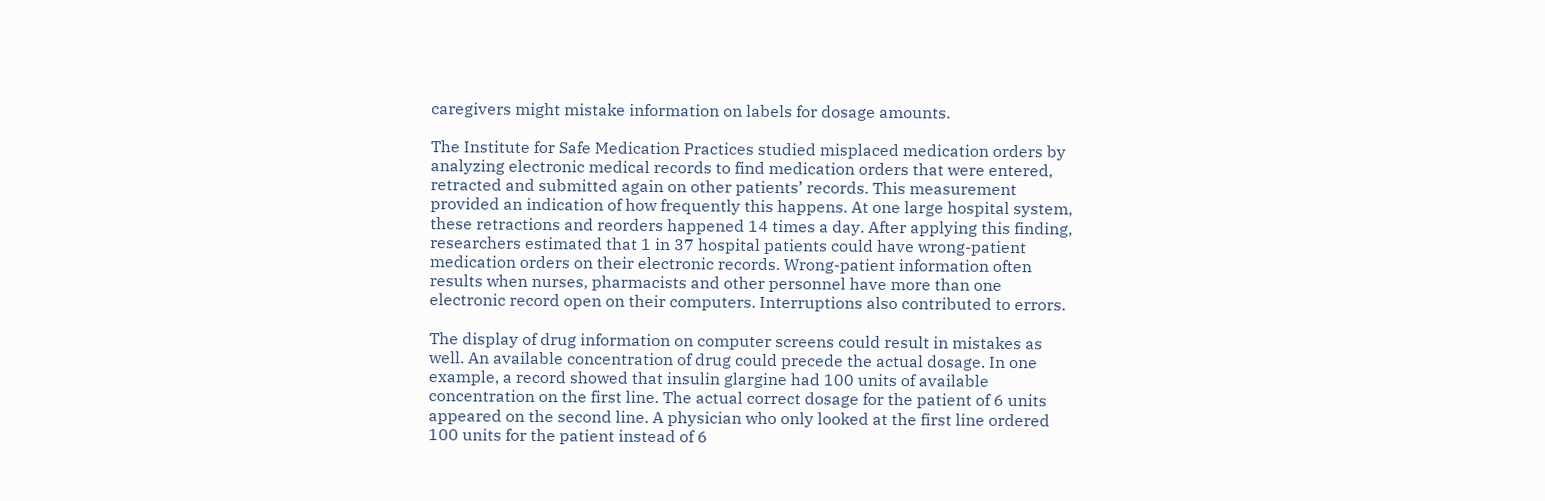caregivers might mistake information on labels for dosage amounts.

The Institute for Safe Medication Practices studied misplaced medication orders by analyzing electronic medical records to find medication orders that were entered, retracted and submitted again on other patients’ records. This measurement provided an indication of how frequently this happens. At one large hospital system, these retractions and reorders happened 14 times a day. After applying this finding, researchers estimated that 1 in 37 hospital patients could have wrong-patient medication orders on their electronic records. Wrong-patient information often results when nurses, pharmacists and other personnel have more than one electronic record open on their computers. Interruptions also contributed to errors.

The display of drug information on computer screens could result in mistakes as well. An available concentration of drug could precede the actual dosage. In one example, a record showed that insulin glargine had 100 units of available concentration on the first line. The actual correct dosage for the patient of 6 units appeared on the second line. A physician who only looked at the first line ordered 100 units for the patient instead of 6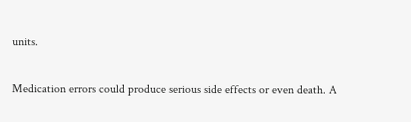units.

Medication errors could produce serious side effects or even death. A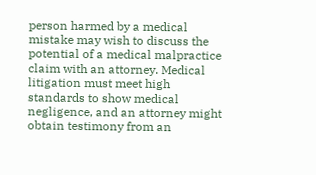person harmed by a medical mistake may wish to discuss the potential of a medical malpractice claim with an attorney. Medical litigation must meet high standards to show medical negligence, and an attorney might obtain testimony from an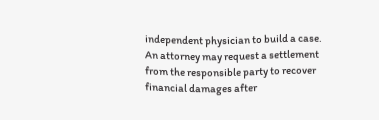independent physician to build a case. An attorney may request a settlement from the responsible party to recover financial damages after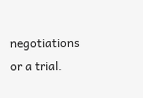negotiations or a trial.